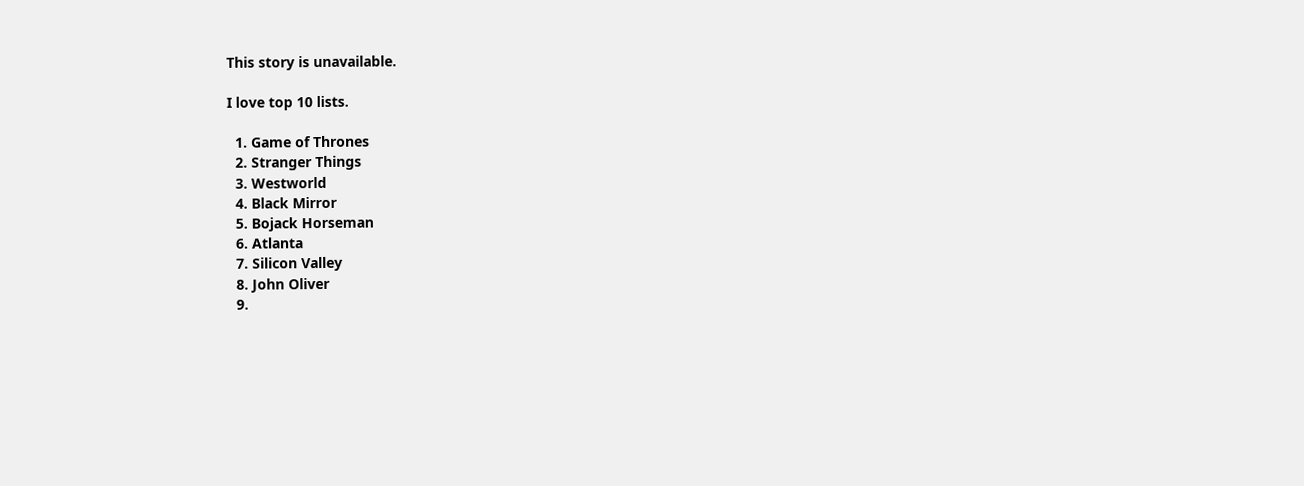This story is unavailable.

I love top 10 lists.

  1. Game of Thrones
  2. Stranger Things
  3. Westworld
  4. Black Mirror
  5. Bojack Horseman
  6. Atlanta
  7. Silicon Valley
  8. John Oliver
  9.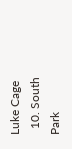Luke Cage
  10. South Park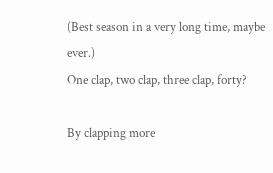(Best season in a very long time, maybe ever.)
One clap, two clap, three clap, forty?

By clapping more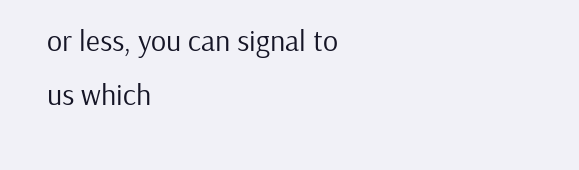or less, you can signal to us which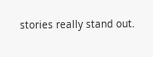stories really stand out.